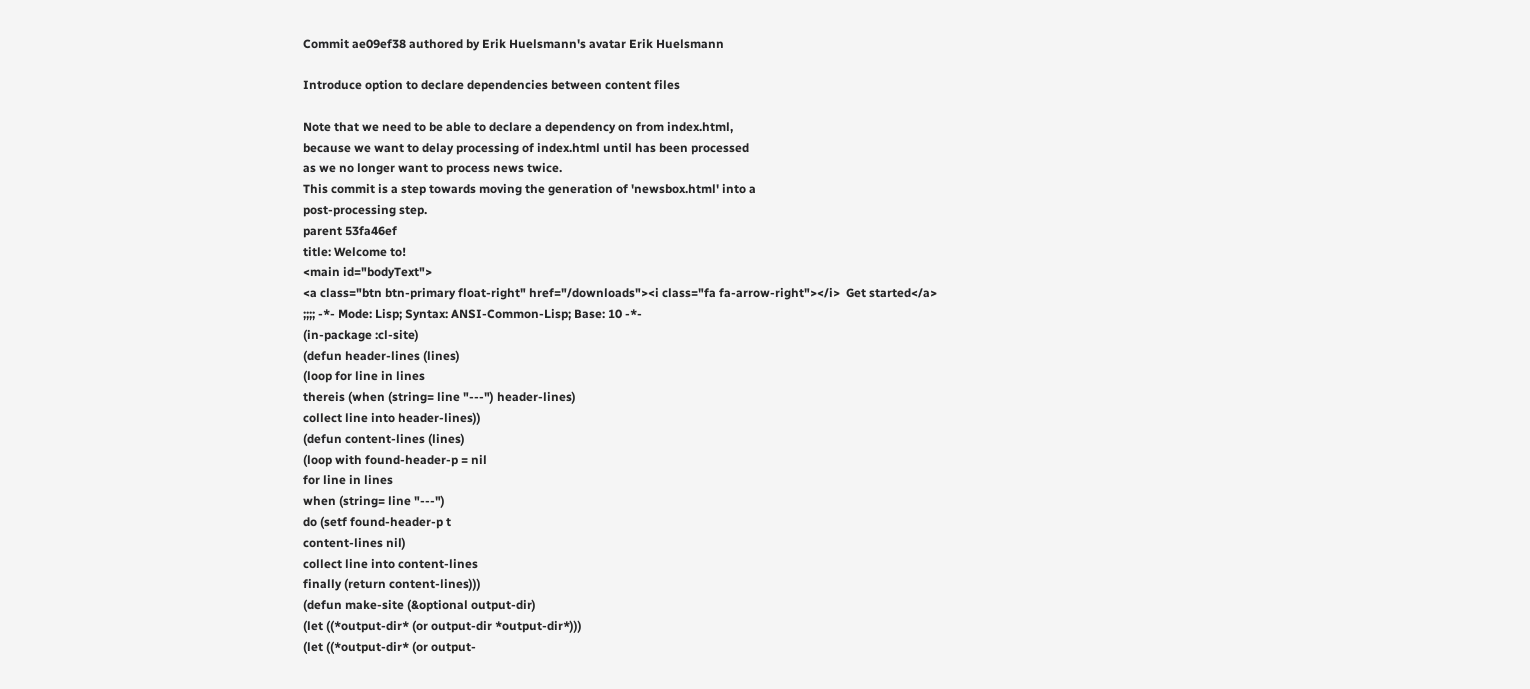Commit ae09ef38 authored by Erik Huelsmann's avatar Erik Huelsmann

Introduce option to declare dependencies between content files

Note that we need to be able to declare a dependency on from index.html,
because we want to delay processing of index.html until has been processed
as we no longer want to process news twice.
This commit is a step towards moving the generation of 'newsbox.html' into a
post-processing step.
parent 53fa46ef
title: Welcome to!
<main id="bodyText">
<a class="btn btn-primary float-right" href="/downloads"><i class="fa fa-arrow-right"></i>  Get started</a>
;;;; -*- Mode: Lisp; Syntax: ANSI-Common-Lisp; Base: 10 -*-
(in-package :cl-site)
(defun header-lines (lines)
(loop for line in lines
thereis (when (string= line "---") header-lines)
collect line into header-lines))
(defun content-lines (lines)
(loop with found-header-p = nil
for line in lines
when (string= line "---")
do (setf found-header-p t
content-lines nil)
collect line into content-lines
finally (return content-lines)))
(defun make-site (&optional output-dir)
(let ((*output-dir* (or output-dir *output-dir*)))
(let ((*output-dir* (or output-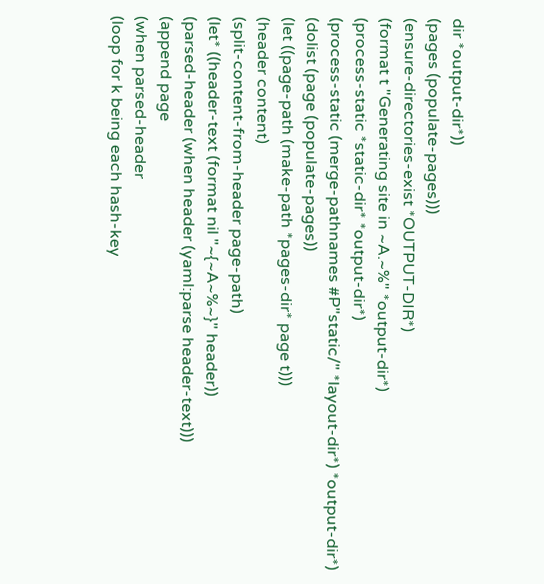dir *output-dir*))
(pages (populate-pages)))
(ensure-directories-exist *OUTPUT-DIR*)
(format t "Generating site in ~A.~%" *output-dir*)
(process-static *static-dir* *output-dir*)
(process-static (merge-pathnames #P"static/" *layout-dir*) *output-dir*)
(dolist (page (populate-pages))
(let ((page-path (make-path *pages-dir* page t)))
(header content)
(split-content-from-header page-path)
(let* ((header-text (format nil "~{~A~%~}" header))
(parsed-header (when header (yaml:parse header-text)))
(append page
(when parsed-header
(loop for k being each hash-key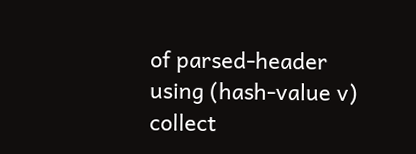of parsed-header
using (hash-value v)
collect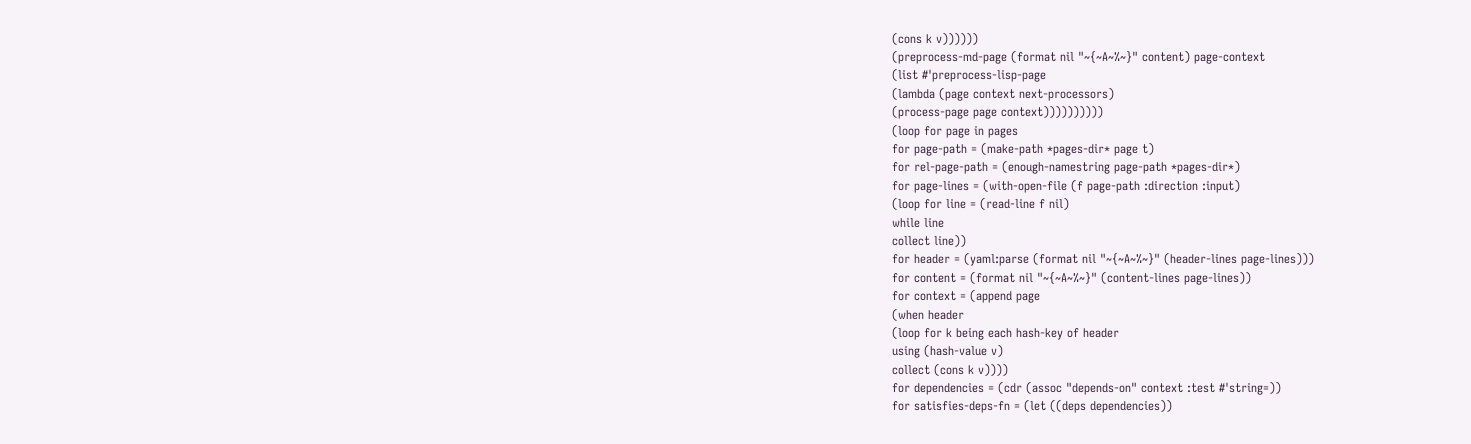(cons k v))))))
(preprocess-md-page (format nil "~{~A~%~}" content) page-context
(list #'preprocess-lisp-page
(lambda (page context next-processors)
(process-page page context))))))))))
(loop for page in pages
for page-path = (make-path *pages-dir* page t)
for rel-page-path = (enough-namestring page-path *pages-dir*)
for page-lines = (with-open-file (f page-path :direction :input)
(loop for line = (read-line f nil)
while line
collect line))
for header = (yaml:parse (format nil "~{~A~%~}" (header-lines page-lines)))
for content = (format nil "~{~A~%~}" (content-lines page-lines))
for context = (append page
(when header
(loop for k being each hash-key of header
using (hash-value v)
collect (cons k v))))
for dependencies = (cdr (assoc "depends-on" context :test #'string=))
for satisfies-deps-fn = (let ((deps dependencies))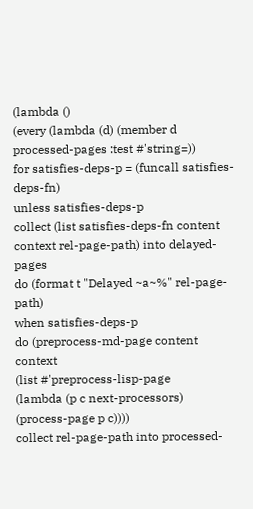(lambda ()
(every (lambda (d) (member d processed-pages :test #'string=))
for satisfies-deps-p = (funcall satisfies-deps-fn)
unless satisfies-deps-p
collect (list satisfies-deps-fn content context rel-page-path) into delayed-pages
do (format t "Delayed ~a~%" rel-page-path)
when satisfies-deps-p
do (preprocess-md-page content context
(list #'preprocess-lisp-page
(lambda (p c next-processors)
(process-page p c))))
collect rel-page-path into processed-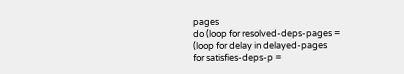pages
do (loop for resolved-deps-pages =
(loop for delay in delayed-pages
for satisfies-deps-p =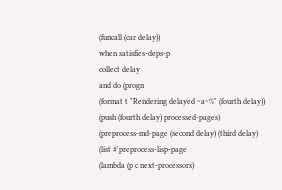(funcall (car delay))
when satisfies-deps-p
collect delay
and do (progn
(format t "Rendering delayed ~a~%" (fourth delay))
(push (fourth delay) processed-pages)
(preprocess-md-page (second delay) (third delay)
(list #'preprocess-lisp-page
(lambda (p c next-processors)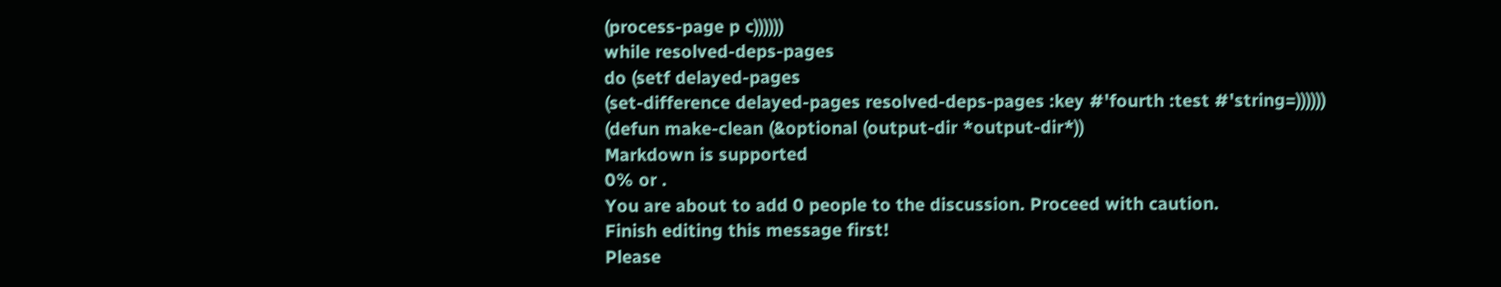(process-page p c))))))
while resolved-deps-pages
do (setf delayed-pages
(set-difference delayed-pages resolved-deps-pages :key #'fourth :test #'string=))))))
(defun make-clean (&optional (output-dir *output-dir*))
Markdown is supported
0% or .
You are about to add 0 people to the discussion. Proceed with caution.
Finish editing this message first!
Please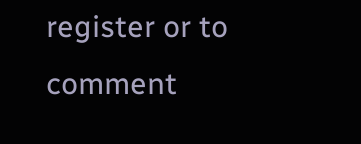register or to comment